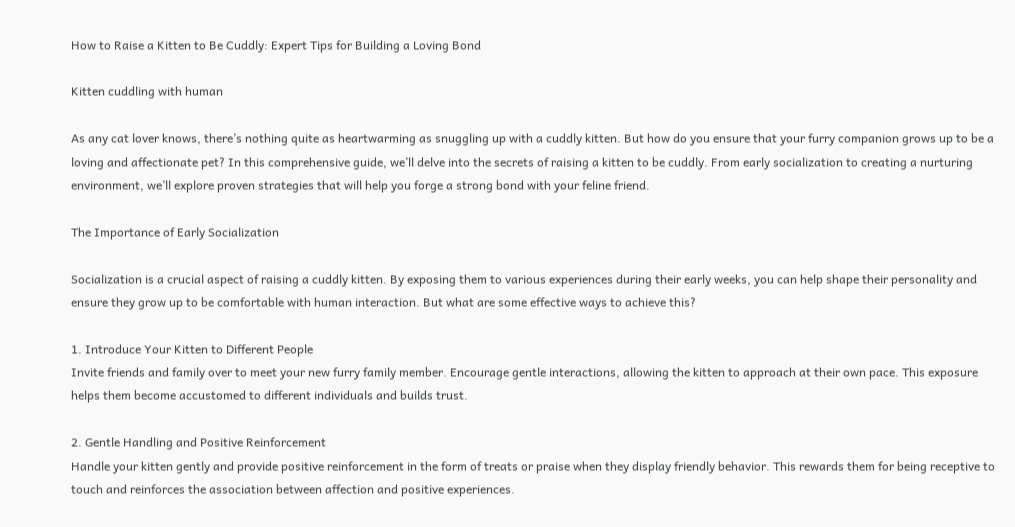How to Raise a Kitten to Be Cuddly: Expert Tips for Building a Loving Bond

Kitten cuddling with human

As any cat lover knows, there’s nothing quite as heartwarming as snuggling up with a cuddly kitten. But how do you ensure that your furry companion grows up to be a loving and affectionate pet? In this comprehensive guide, we’ll delve into the secrets of raising a kitten to be cuddly. From early socialization to creating a nurturing environment, we’ll explore proven strategies that will help you forge a strong bond with your feline friend.

The Importance of Early Socialization

Socialization is a crucial aspect of raising a cuddly kitten. By exposing them to various experiences during their early weeks, you can help shape their personality and ensure they grow up to be comfortable with human interaction. But what are some effective ways to achieve this?

1. Introduce Your Kitten to Different People
Invite friends and family over to meet your new furry family member. Encourage gentle interactions, allowing the kitten to approach at their own pace. This exposure helps them become accustomed to different individuals and builds trust.

2. Gentle Handling and Positive Reinforcement
Handle your kitten gently and provide positive reinforcement in the form of treats or praise when they display friendly behavior. This rewards them for being receptive to touch and reinforces the association between affection and positive experiences.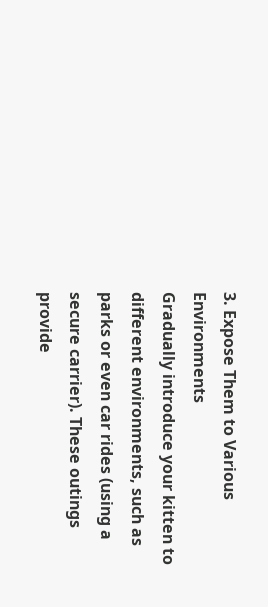3. Expose Them to Various Environments
Gradually introduce your kitten to different environments, such as parks or even car rides (using a secure carrier). These outings provide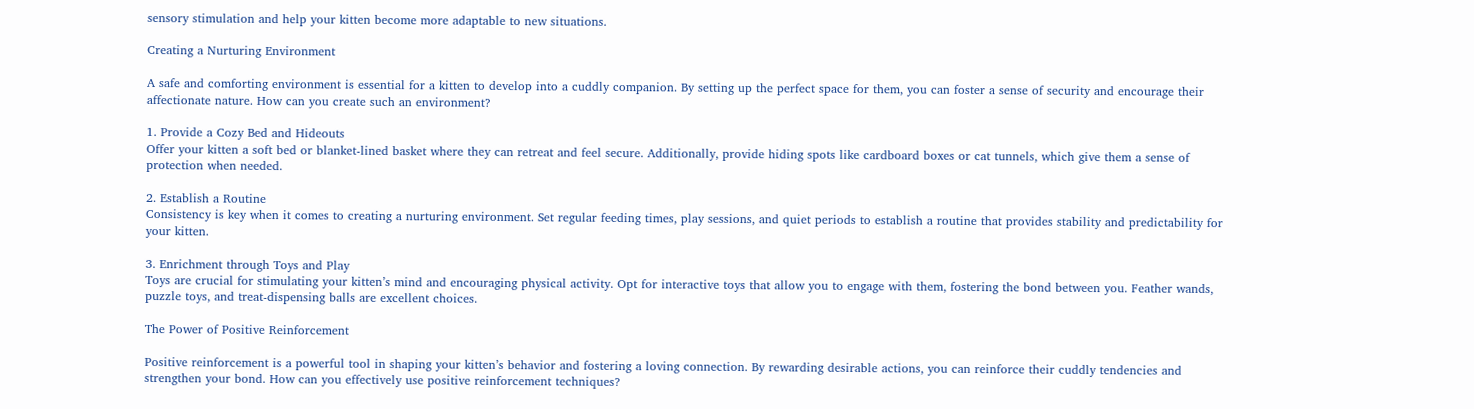sensory stimulation and help your kitten become more adaptable to new situations.

Creating a Nurturing Environment

A safe and comforting environment is essential for a kitten to develop into a cuddly companion. By setting up the perfect space for them, you can foster a sense of security and encourage their affectionate nature. How can you create such an environment?

1. Provide a Cozy Bed and Hideouts
Offer your kitten a soft bed or blanket-lined basket where they can retreat and feel secure. Additionally, provide hiding spots like cardboard boxes or cat tunnels, which give them a sense of protection when needed.

2. Establish a Routine
Consistency is key when it comes to creating a nurturing environment. Set regular feeding times, play sessions, and quiet periods to establish a routine that provides stability and predictability for your kitten.

3. Enrichment through Toys and Play
Toys are crucial for stimulating your kitten’s mind and encouraging physical activity. Opt for interactive toys that allow you to engage with them, fostering the bond between you. Feather wands, puzzle toys, and treat-dispensing balls are excellent choices.

The Power of Positive Reinforcement

Positive reinforcement is a powerful tool in shaping your kitten’s behavior and fostering a loving connection. By rewarding desirable actions, you can reinforce their cuddly tendencies and strengthen your bond. How can you effectively use positive reinforcement techniques?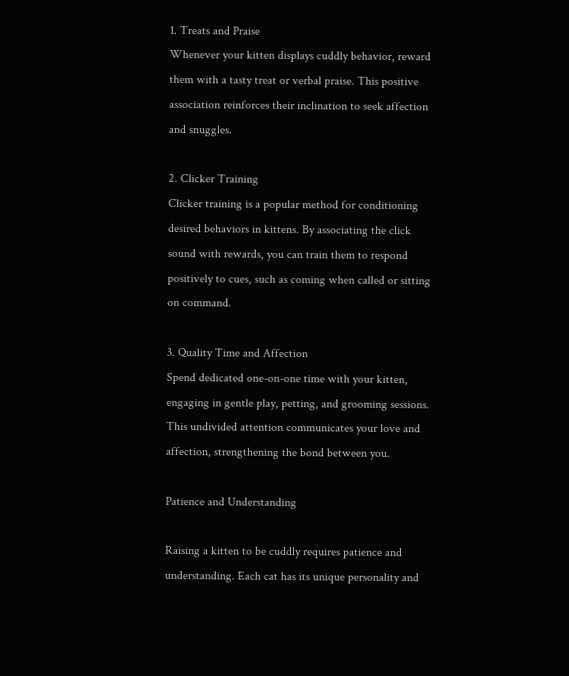1. Treats and Praise
Whenever your kitten displays cuddly behavior, reward them with a tasty treat or verbal praise. This positive association reinforces their inclination to seek affection and snuggles.

2. Clicker Training
Clicker training is a popular method for conditioning desired behaviors in kittens. By associating the click sound with rewards, you can train them to respond positively to cues, such as coming when called or sitting on command.

3. Quality Time and Affection
Spend dedicated one-on-one time with your kitten, engaging in gentle play, petting, and grooming sessions. This undivided attention communicates your love and affection, strengthening the bond between you.

Patience and Understanding

Raising a kitten to be cuddly requires patience and understanding. Each cat has its unique personality and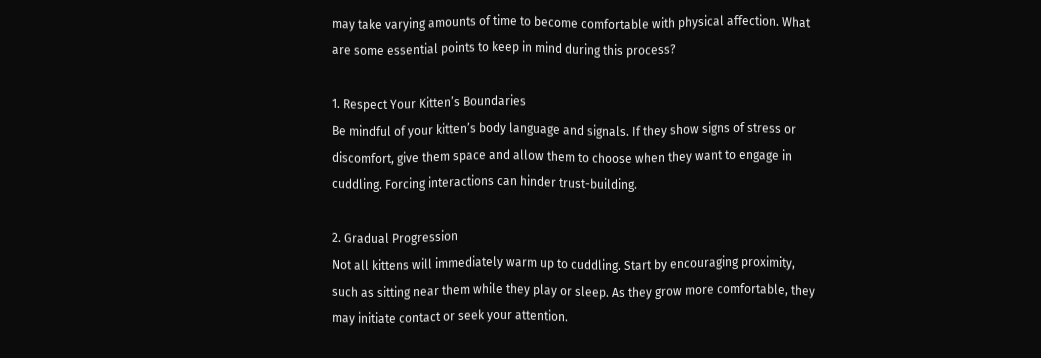may take varying amounts of time to become comfortable with physical affection. What are some essential points to keep in mind during this process?

1. Respect Your Kitten’s Boundaries
Be mindful of your kitten’s body language and signals. If they show signs of stress or discomfort, give them space and allow them to choose when they want to engage in cuddling. Forcing interactions can hinder trust-building.

2. Gradual Progression
Not all kittens will immediately warm up to cuddling. Start by encouraging proximity, such as sitting near them while they play or sleep. As they grow more comfortable, they may initiate contact or seek your attention.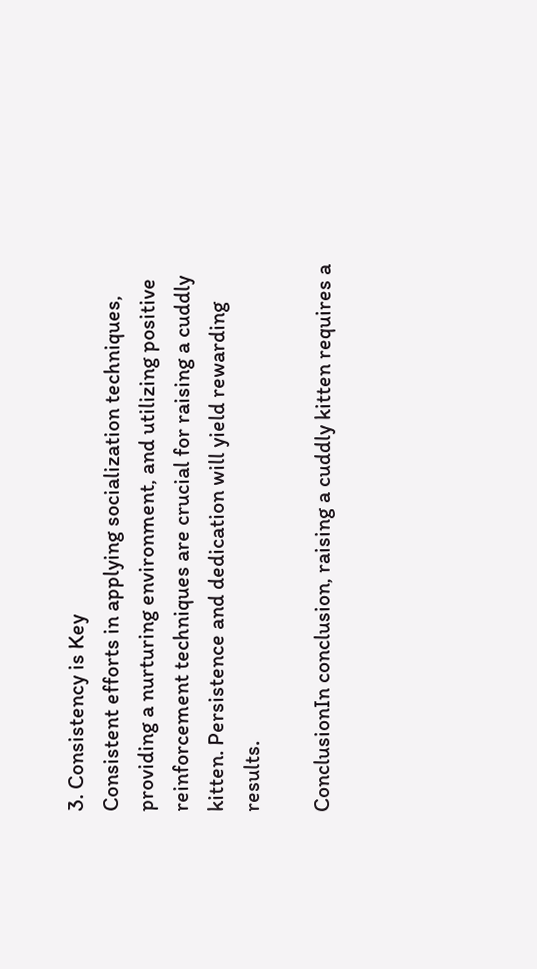3. Consistency is Key
Consistent efforts in applying socialization techniques, providing a nurturing environment, and utilizing positive reinforcement techniques are crucial for raising a cuddly kitten. Persistence and dedication will yield rewarding results.

ConclusionIn conclusion, raising a cuddly kitten requires a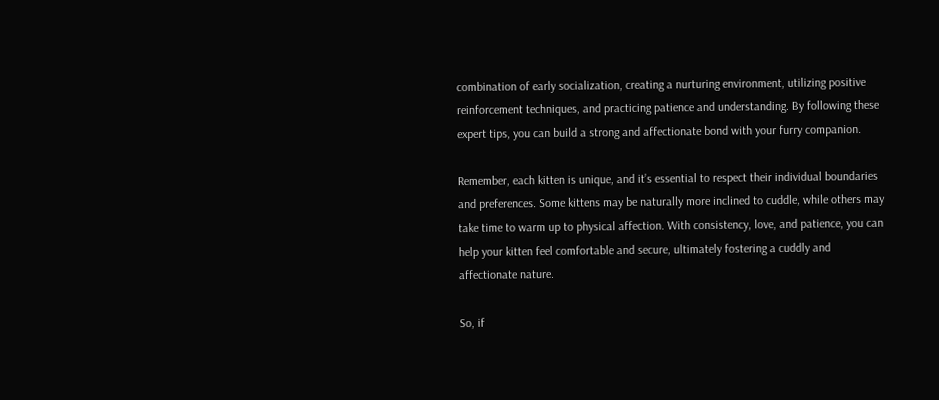combination of early socialization, creating a nurturing environment, utilizing positive reinforcement techniques, and practicing patience and understanding. By following these expert tips, you can build a strong and affectionate bond with your furry companion.

Remember, each kitten is unique, and it’s essential to respect their individual boundaries and preferences. Some kittens may be naturally more inclined to cuddle, while others may take time to warm up to physical affection. With consistency, love, and patience, you can help your kitten feel comfortable and secure, ultimately fostering a cuddly and affectionate nature.

So, if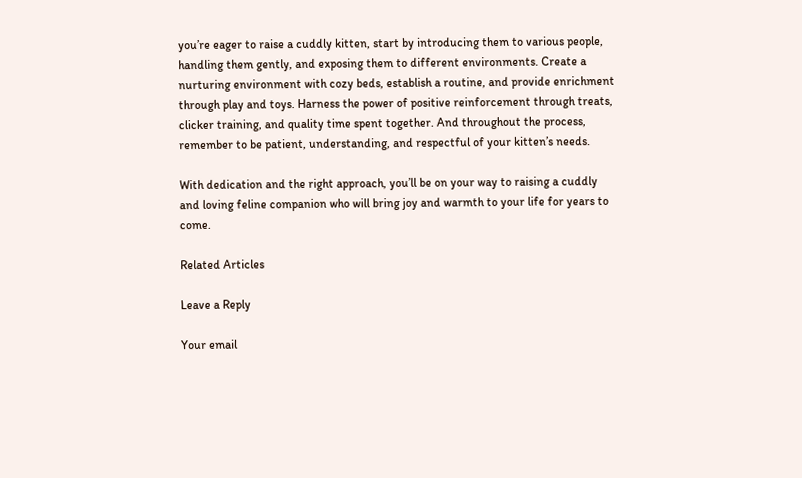you’re eager to raise a cuddly kitten, start by introducing them to various people, handling them gently, and exposing them to different environments. Create a nurturing environment with cozy beds, establish a routine, and provide enrichment through play and toys. Harness the power of positive reinforcement through treats, clicker training, and quality time spent together. And throughout the process, remember to be patient, understanding, and respectful of your kitten’s needs.

With dedication and the right approach, you’ll be on your way to raising a cuddly and loving feline companion who will bring joy and warmth to your life for years to come.

Related Articles

Leave a Reply

Your email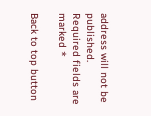address will not be published. Required fields are marked *

Back to top button